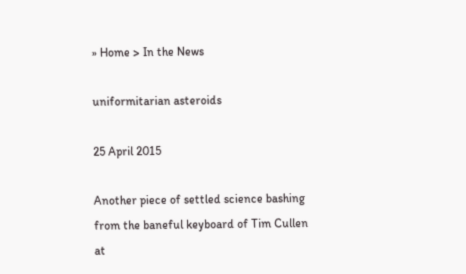» Home > In the News

uniformitarian asteroids

25 April 2015

Another piece of settled science bashing from the baneful keyboard of Tim Cullen at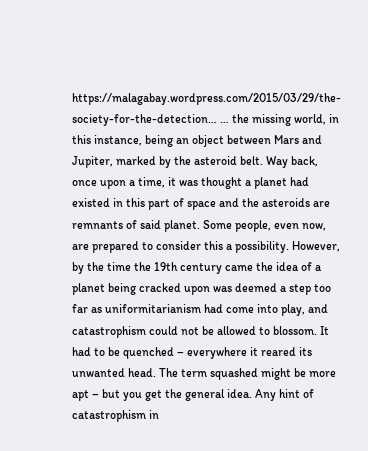https://malagabay.wordpress.com/2015/03/29/the-society-for-the-detection… … the missing world, in this instance, being an object between Mars and Jupiter, marked by the asteroid belt. Way back, once upon a time, it was thought a planet had existed in this part of space and the asteroids are remnants of said planet. Some people, even now, are prepared to consider this a possibility. However, by the time the 19th century came the idea of a planet being cracked upon was deemed a step too far as uniformitarianism had come into play, and catastrophism could not be allowed to blossom. It had to be quenched – everywhere it reared its unwanted head. The term squashed might be more apt – but you get the general idea. Any hint of catastrophism in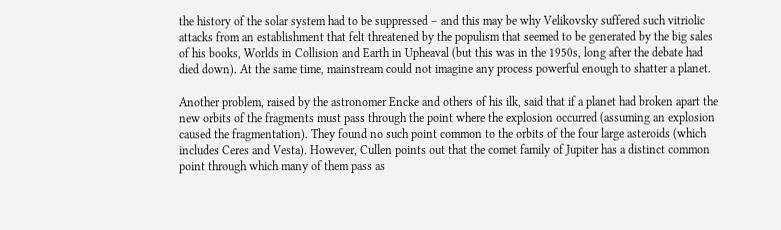the history of the solar system had to be suppressed – and this may be why Velikovsky suffered such vitriolic attacks from an establishment that felt threatened by the populism that seemed to be generated by the big sales of his books, Worlds in Collision and Earth in Upheaval (but this was in the 1950s, long after the debate had died down). At the same time, mainstream could not imagine any process powerful enough to shatter a planet.

Another problem, raised by the astronomer Encke and others of his ilk, said that if a planet had broken apart the new orbits of the fragments must pass through the point where the explosion occurred (assuming an explosion caused the fragmentation). They found no such point common to the orbits of the four large asteroids (which includes Ceres and Vesta). However, Cullen points out that the comet family of Jupiter has a distinct common point through which many of them pass as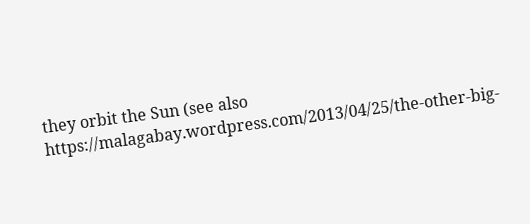they orbit the Sun (see also https://malagabay.wordpress.com/2013/04/25/the-other-big-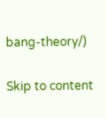bang-theory/)

Skip to content